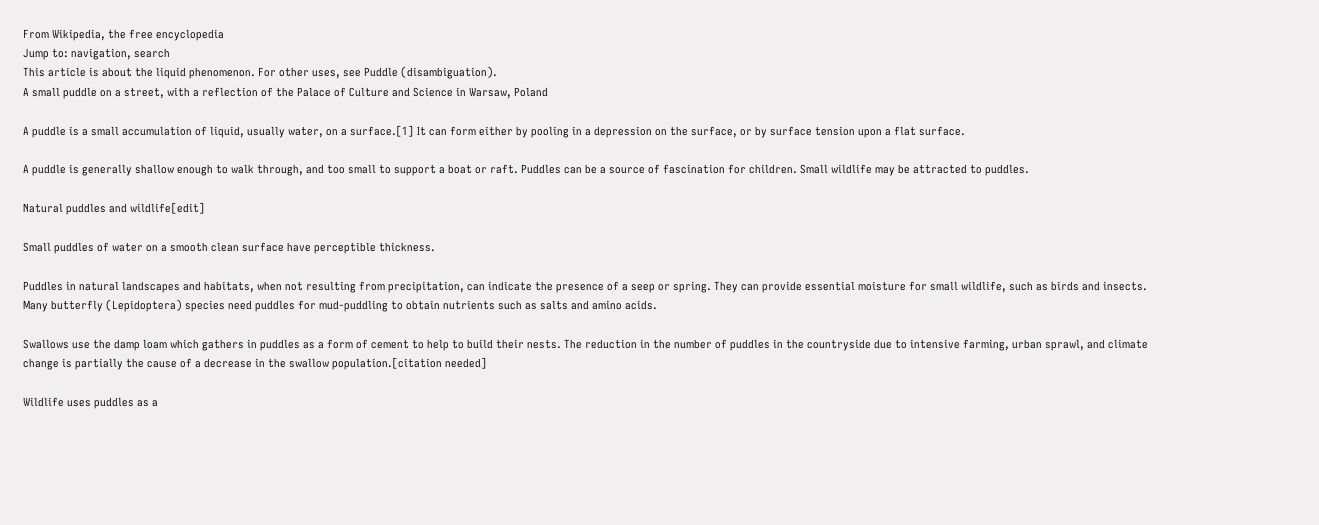From Wikipedia, the free encyclopedia
Jump to: navigation, search
This article is about the liquid phenomenon. For other uses, see Puddle (disambiguation).
A small puddle on a street, with a reflection of the Palace of Culture and Science in Warsaw, Poland

A puddle is a small accumulation of liquid, usually water, on a surface.[1] It can form either by pooling in a depression on the surface, or by surface tension upon a flat surface.

A puddle is generally shallow enough to walk through, and too small to support a boat or raft. Puddles can be a source of fascination for children. Small wildlife may be attracted to puddles.

Natural puddles and wildlife[edit]

Small puddles of water on a smooth clean surface have perceptible thickness.

Puddles in natural landscapes and habitats, when not resulting from precipitation, can indicate the presence of a seep or spring. They can provide essential moisture for small wildlife, such as birds and insects. Many butterfly (Lepidoptera) species need puddles for mud-puddling to obtain nutrients such as salts and amino acids.

Swallows use the damp loam which gathers in puddles as a form of cement to help to build their nests. The reduction in the number of puddles in the countryside due to intensive farming, urban sprawl, and climate change is partially the cause of a decrease in the swallow population.[citation needed]

Wildlife uses puddles as a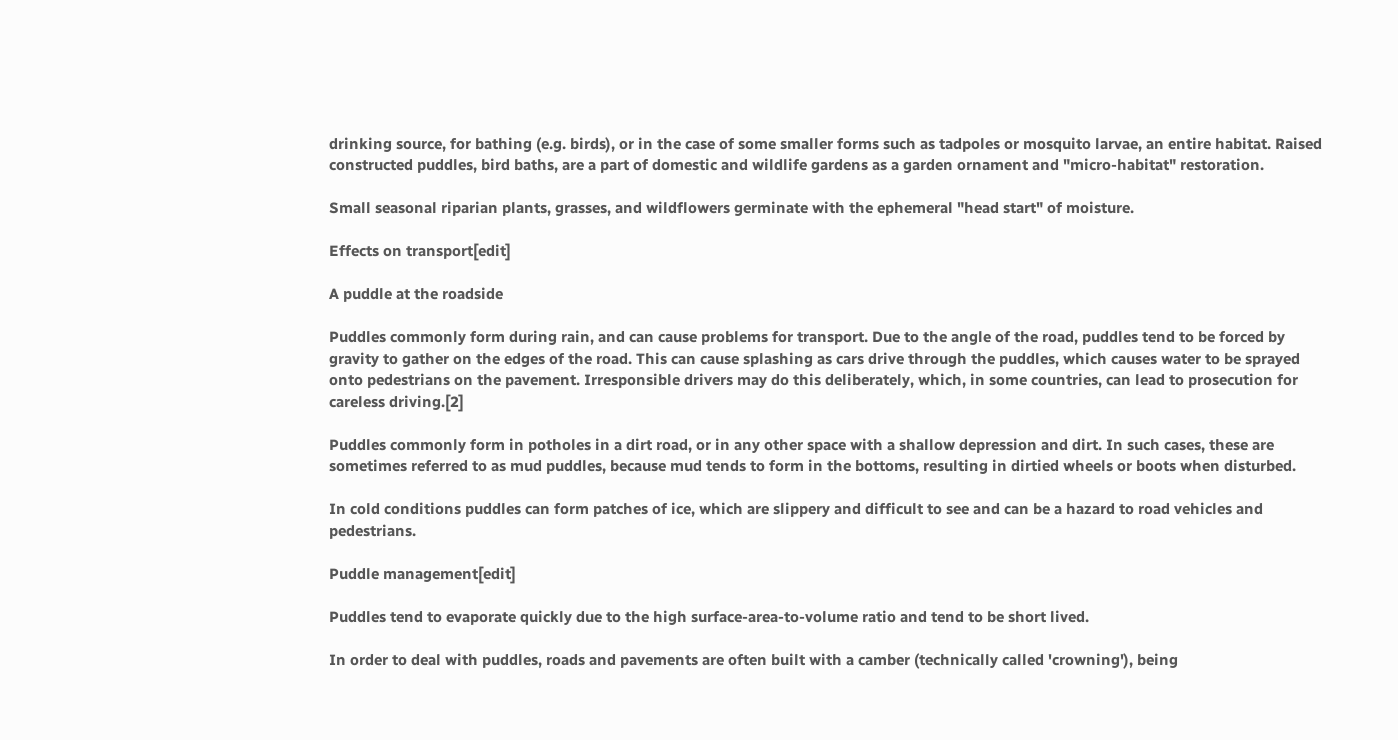drinking source, for bathing (e.g. birds), or in the case of some smaller forms such as tadpoles or mosquito larvae, an entire habitat. Raised constructed puddles, bird baths, are a part of domestic and wildlife gardens as a garden ornament and "micro-habitat" restoration.

Small seasonal riparian plants, grasses, and wildflowers germinate with the ephemeral "head start" of moisture.

Effects on transport[edit]

A puddle at the roadside

Puddles commonly form during rain, and can cause problems for transport. Due to the angle of the road, puddles tend to be forced by gravity to gather on the edges of the road. This can cause splashing as cars drive through the puddles, which causes water to be sprayed onto pedestrians on the pavement. Irresponsible drivers may do this deliberately, which, in some countries, can lead to prosecution for careless driving.[2]

Puddles commonly form in potholes in a dirt road, or in any other space with a shallow depression and dirt. In such cases, these are sometimes referred to as mud puddles, because mud tends to form in the bottoms, resulting in dirtied wheels or boots when disturbed.

In cold conditions puddles can form patches of ice, which are slippery and difficult to see and can be a hazard to road vehicles and pedestrians.

Puddle management[edit]

Puddles tend to evaporate quickly due to the high surface-area-to-volume ratio and tend to be short lived.

In order to deal with puddles, roads and pavements are often built with a camber (technically called 'crowning'), being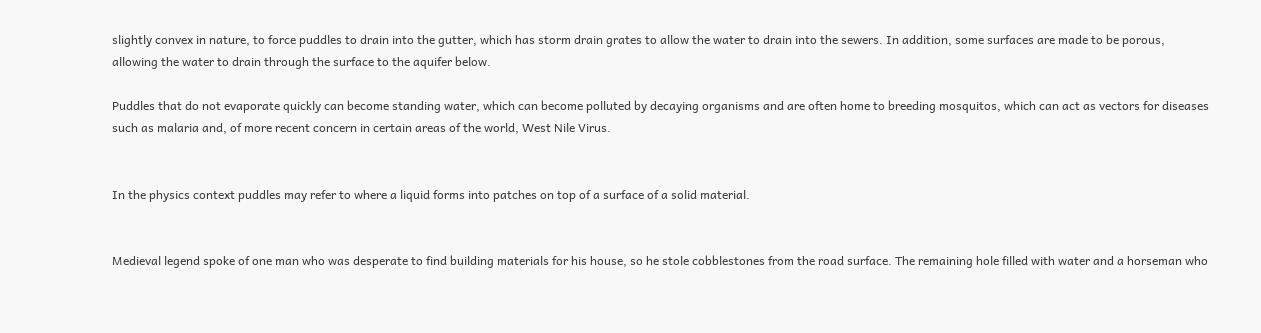slightly convex in nature, to force puddles to drain into the gutter, which has storm drain grates to allow the water to drain into the sewers. In addition, some surfaces are made to be porous, allowing the water to drain through the surface to the aquifer below.

Puddles that do not evaporate quickly can become standing water, which can become polluted by decaying organisms and are often home to breeding mosquitos, which can act as vectors for diseases such as malaria and, of more recent concern in certain areas of the world, West Nile Virus.


In the physics context puddles may refer to where a liquid forms into patches on top of a surface of a solid material.


Medieval legend spoke of one man who was desperate to find building materials for his house, so he stole cobblestones from the road surface. The remaining hole filled with water and a horseman who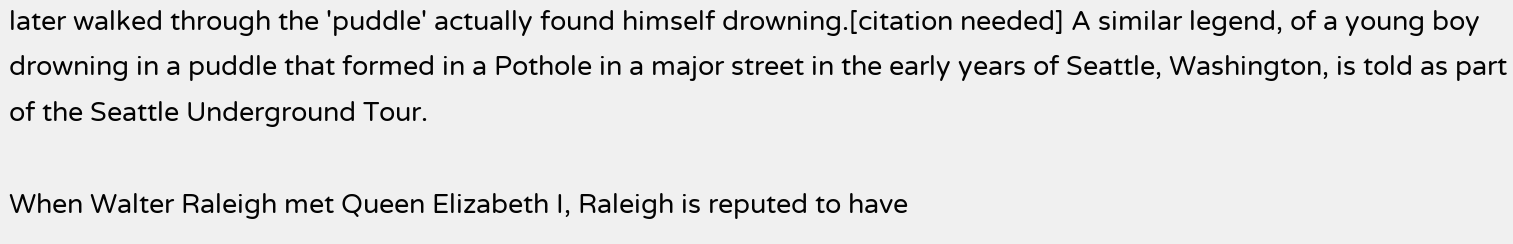later walked through the 'puddle' actually found himself drowning.[citation needed] A similar legend, of a young boy drowning in a puddle that formed in a Pothole in a major street in the early years of Seattle, Washington, is told as part of the Seattle Underground Tour.

When Walter Raleigh met Queen Elizabeth I, Raleigh is reputed to have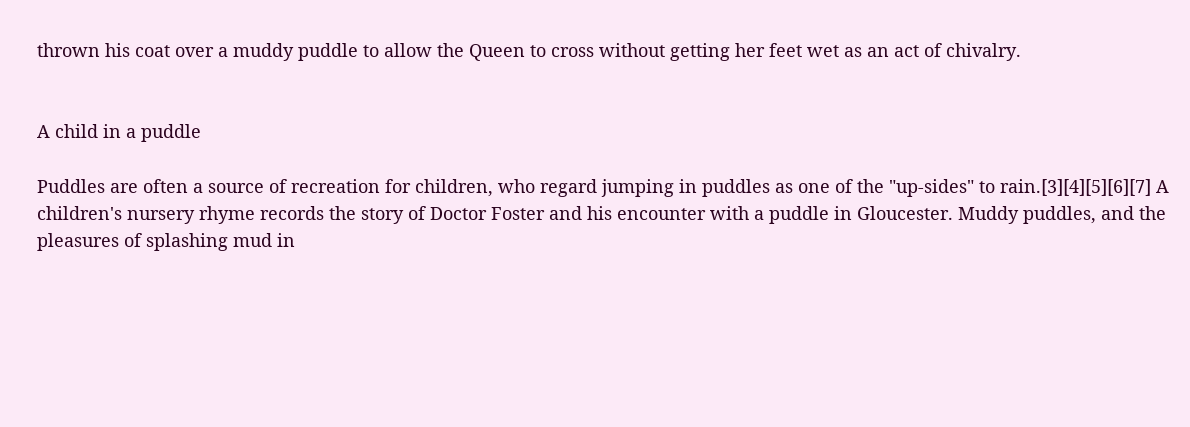thrown his coat over a muddy puddle to allow the Queen to cross without getting her feet wet as an act of chivalry.


A child in a puddle

Puddles are often a source of recreation for children, who regard jumping in puddles as one of the "up-sides" to rain.[3][4][5][6][7] A children's nursery rhyme records the story of Doctor Foster and his encounter with a puddle in Gloucester. Muddy puddles, and the pleasures of splashing mud in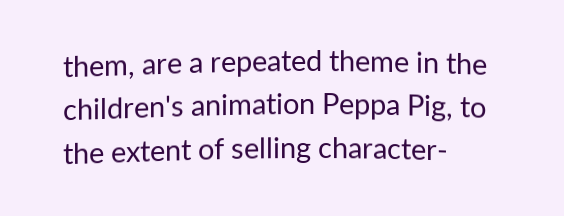them, are a repeated theme in the children's animation Peppa Pig, to the extent of selling character-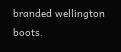branded wellington boots.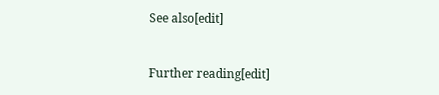See also[edit]


Further reading[edit]